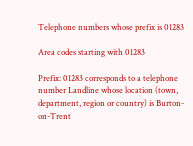Telephone numbers whose prefix is 01283

Area codes starting with 01283

Prefix: 01283 corresponds to a telephone number Landline whose location (town, department, region or country) is Burton-on-Trent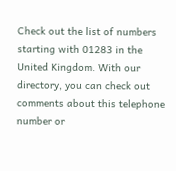Check out the list of numbers starting with 01283 in the United Kingdom. With our directory, you can check out comments about this telephone number or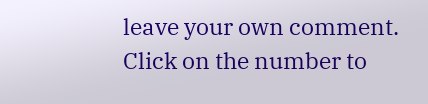leave your own comment.
Click on the number to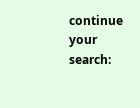continue your search: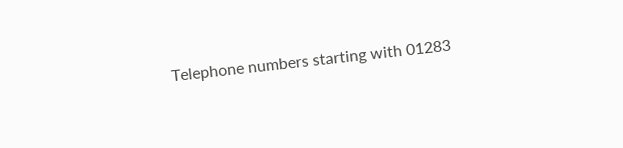Telephone numbers starting with 01283